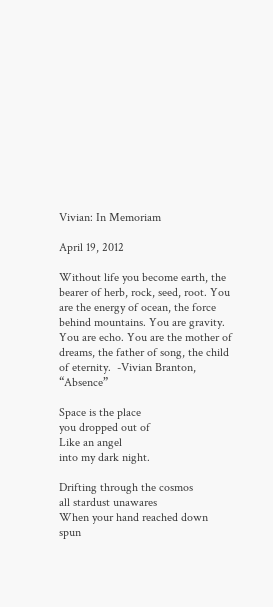Vivian: In Memoriam

April 19, 2012

Without life you become earth, the bearer of herb, rock, seed, root. You are the energy of ocean, the force behind mountains. You are gravity. You are echo. You are the mother of dreams, the father of song, the child of eternity.  -Vivian Branton, “Absence”

Space is the place
you dropped out of
Like an angel
into my dark night.

Drifting through the cosmos
all stardust unawares
When your hand reached down
spun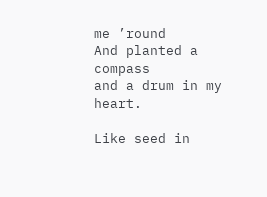me ’round
And planted a compass
and a drum in my heart.

Like seed in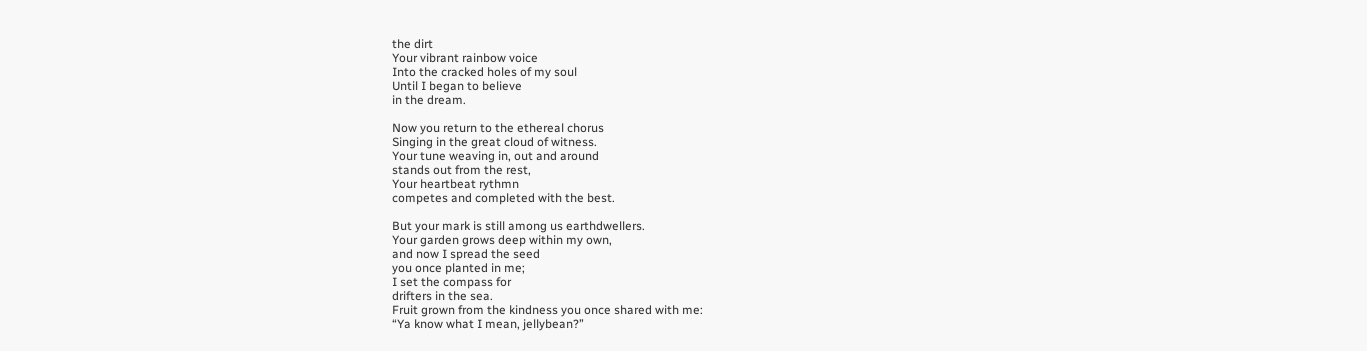the dirt
Your vibrant rainbow voice
Into the cracked holes of my soul
Until I began to believe
in the dream.

Now you return to the ethereal chorus
Singing in the great cloud of witness.
Your tune weaving in, out and around
stands out from the rest,
Your heartbeat rythmn
competes and completed with the best.

But your mark is still among us earthdwellers.
Your garden grows deep within my own,
and now I spread the seed
you once planted in me;
I set the compass for
drifters in the sea.
Fruit grown from the kindness you once shared with me:
“Ya know what I mean, jellybean?”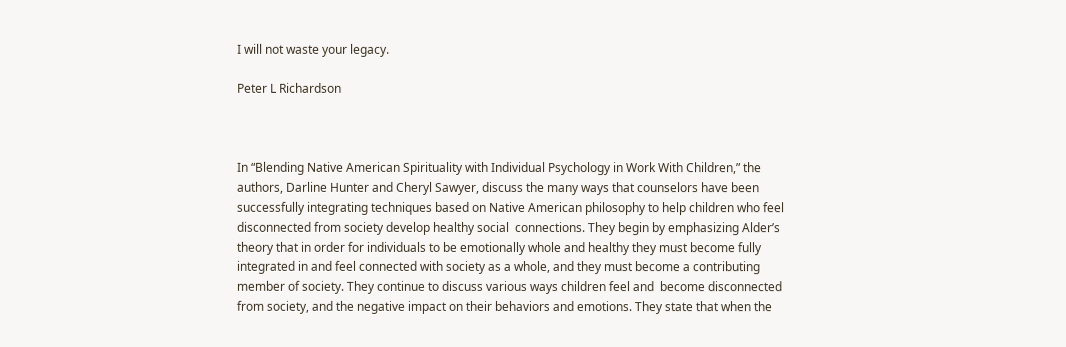I will not waste your legacy.

Peter L Richardson



In “Blending Native American Spirituality with Individual Psychology in Work With Children,” the authors, Darline Hunter and Cheryl Sawyer, discuss the many ways that counselors have been successfully integrating techniques based on Native American philosophy to help children who feel disconnected from society develop healthy social  connections. They begin by emphasizing Alder’s theory that in order for individuals to be emotionally whole and healthy they must become fully integrated in and feel connected with society as a whole, and they must become a contributing member of society. They continue to discuss various ways children feel and  become disconnected from society, and the negative impact on their behaviors and emotions. They state that when the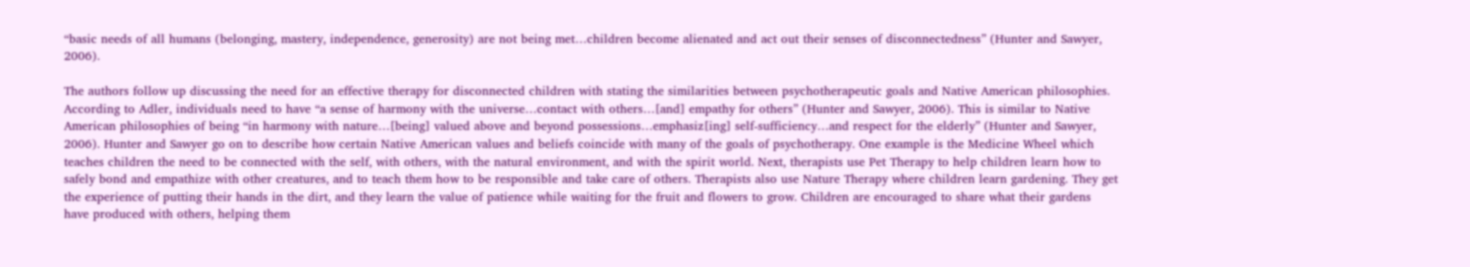“basic needs of all humans (belonging, mastery, independence, generosity) are not being met…children become alienated and act out their senses of disconnectedness” (Hunter and Sawyer, 2006).

The authors follow up discussing the need for an effective therapy for disconnected children with stating the similarities between psychotherapeutic goals and Native American philosophies. According to Adler, individuals need to have “a sense of harmony with the universe…contact with others…[and] empathy for others” (Hunter and Sawyer, 2006). This is similar to Native American philosophies of being “in harmony with nature…[being] valued above and beyond possessions…emphasiz[ing] self-sufficiency…and respect for the elderly” (Hunter and Sawyer, 2006). Hunter and Sawyer go on to describe how certain Native American values and beliefs coincide with many of the goals of psychotherapy. One example is the Medicine Wheel which teaches children the need to be connected with the self, with others, with the natural environment, and with the spirit world. Next, therapists use Pet Therapy to help children learn how to safely bond and empathize with other creatures, and to teach them how to be responsible and take care of others. Therapists also use Nature Therapy where children learn gardening. They get the experience of putting their hands in the dirt, and they learn the value of patience while waiting for the fruit and flowers to grow. Children are encouraged to share what their gardens have produced with others, helping them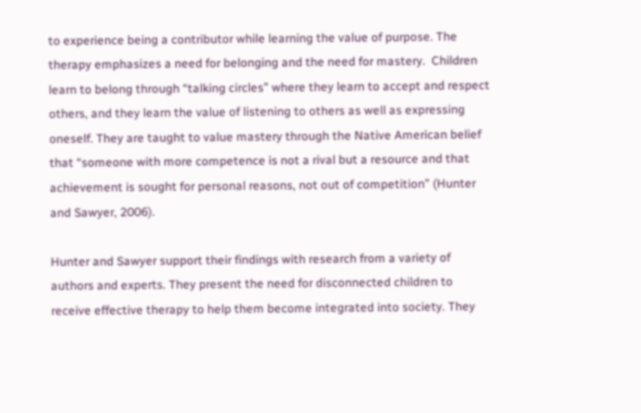to experience being a contributor while learning the value of purpose. The therapy emphasizes a need for belonging and the need for mastery.  Children learn to belong through “talking circles” where they learn to accept and respect others, and they learn the value of listening to others as well as expressing oneself. They are taught to value mastery through the Native American belief that “someone with more competence is not a rival but a resource and that achievement is sought for personal reasons, not out of competition” (Hunter and Sawyer, 2006).

Hunter and Sawyer support their findings with research from a variety of authors and experts. They present the need for disconnected children to receive effective therapy to help them become integrated into society. They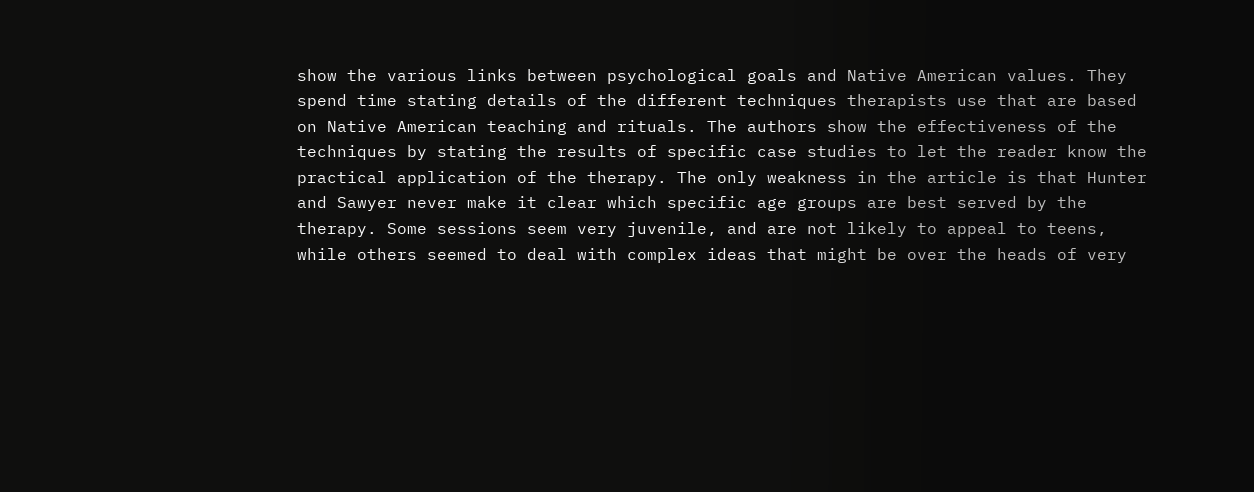show the various links between psychological goals and Native American values. They spend time stating details of the different techniques therapists use that are based on Native American teaching and rituals. The authors show the effectiveness of the techniques by stating the results of specific case studies to let the reader know the practical application of the therapy. The only weakness in the article is that Hunter and Sawyer never make it clear which specific age groups are best served by the therapy. Some sessions seem very juvenile, and are not likely to appeal to teens, while others seemed to deal with complex ideas that might be over the heads of very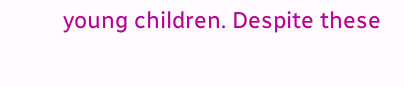young children. Despite these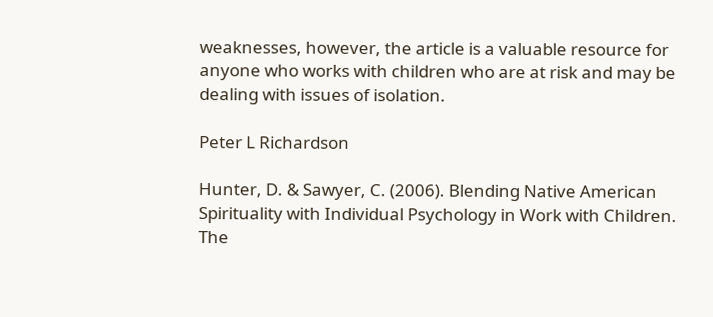weaknesses, however, the article is a valuable resource for anyone who works with children who are at risk and may be dealing with issues of isolation.

Peter L Richardson

Hunter, D. & Sawyer, C. (2006). Blending Native American Spirituality with Individual Psychology in Work with Children. The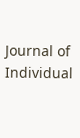Journal of Individual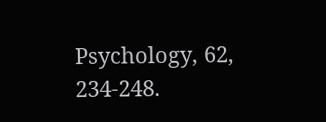Psychology, 62, 234-248.